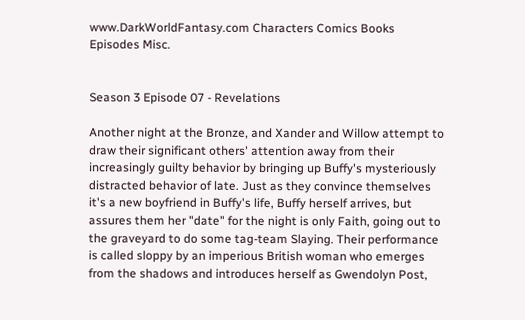www.DarkWorldFantasy.com Characters Comics Books Episodes Misc.


Season 3 Episode 07 - Revelations

Another night at the Bronze, and Xander and Willow attempt to draw their significant others' attention away from their increasingly guilty behavior by bringing up Buffy's mysteriously distracted behavior of late. Just as they convince themselves it's a new boyfriend in Buffy's life, Buffy herself arrives, but assures them her "date" for the night is only Faith, going out to the graveyard to do some tag-team Slaying. Their performance is called sloppy by an imperious British woman who emerges from the shadows and introduces herself as Gwendolyn Post,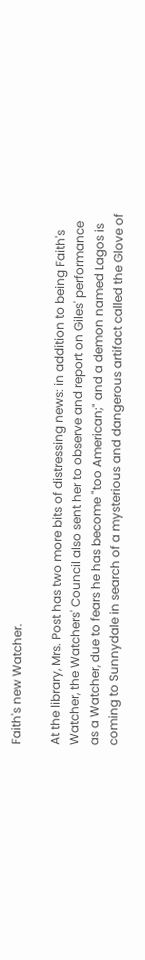Faith's new Watcher.

At the library, Mrs. Post has two more bits of distressing news: in addition to being Faith's Watcher, the Watchers' Council also sent her to observe and report on Giles' performance as a Watcher, due to fears he has become "too American;" and a demon named Lagos is coming to Sunnydale in search of a mysterious and dangerous artifact called the Glove of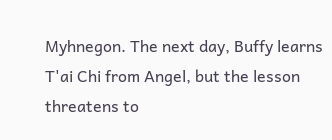Myhnegon. The next day, Buffy learns T'ai Chi from Angel, but the lesson threatens to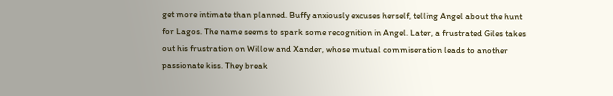get more intimate than planned. Buffy anxiously excuses herself, telling Angel about the hunt for Lagos. The name seems to spark some recognition in Angel. Later, a frustrated Giles takes out his frustration on Willow and Xander, whose mutual commiseration leads to another passionate kiss. They break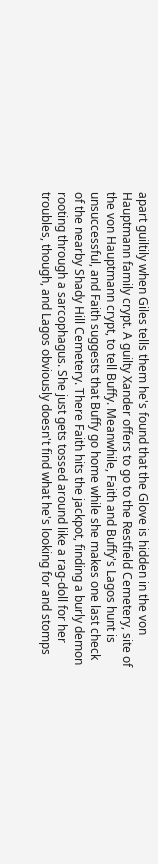apart guiltily when Giles tells them he's found that the Glove is hidden in the von Hauptmann family crypt. A guilty Xander offers to go to the Restfield Cemetery, site of the von Hauptmann crypt, to tell Buffy. Meanwhile, Faith and Buffy's Lagos hunt is unsuccessful, and Faith suggests that Buffy go home while she makes one last check of the nearby Shady Hill Cemetery. There Faith hits the jackpot, finding a burly demon rooting through a sarcophagus. She just gets tossed around like a rag-doll for her troubles, though, and Lagos obviously doesn't find what he's looking for and stomps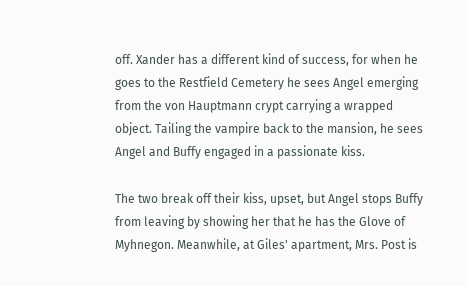off. Xander has a different kind of success, for when he goes to the Restfield Cemetery he sees Angel emerging from the von Hauptmann crypt carrying a wrapped object. Tailing the vampire back to the mansion, he sees Angel and Buffy engaged in a passionate kiss.

The two break off their kiss, upset, but Angel stops Buffy from leaving by showing her that he has the Glove of Myhnegon. Meanwhile, at Giles' apartment, Mrs. Post is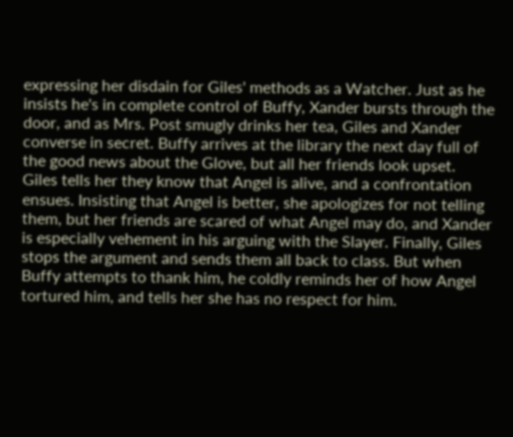expressing her disdain for Giles' methods as a Watcher. Just as he insists he's in complete control of Buffy, Xander bursts through the door, and as Mrs. Post smugly drinks her tea, Giles and Xander converse in secret. Buffy arrives at the library the next day full of the good news about the Glove, but all her friends look upset. Giles tells her they know that Angel is alive, and a confrontation ensues. Insisting that Angel is better, she apologizes for not telling them, but her friends are scared of what Angel may do, and Xander is especially vehement in his arguing with the Slayer. Finally, Giles stops the argument and sends them all back to class. But when Buffy attempts to thank him, he coldly reminds her of how Angel tortured him, and tells her she has no respect for him.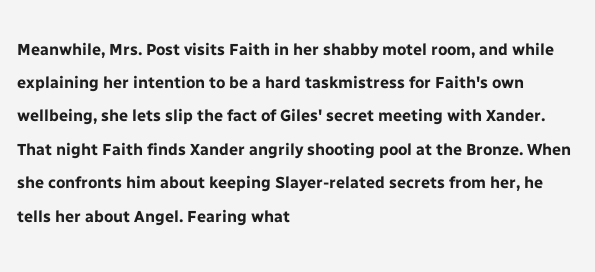Meanwhile, Mrs. Post visits Faith in her shabby motel room, and while explaining her intention to be a hard taskmistress for Faith's own wellbeing, she lets slip the fact of Giles' secret meeting with Xander. That night Faith finds Xander angrily shooting pool at the Bronze. When she confronts him about keeping Slayer-related secrets from her, he tells her about Angel. Fearing what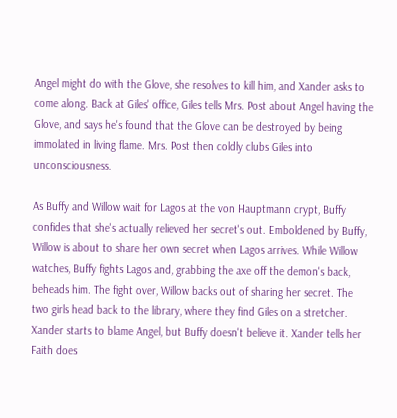Angel might do with the Glove, she resolves to kill him, and Xander asks to come along. Back at Giles' office, Giles tells Mrs. Post about Angel having the Glove, and says he's found that the Glove can be destroyed by being immolated in living flame. Mrs. Post then coldly clubs Giles into unconsciousness.

As Buffy and Willow wait for Lagos at the von Hauptmann crypt, Buffy confides that she's actually relieved her secret's out. Emboldened by Buffy, Willow is about to share her own secret when Lagos arrives. While Willow watches, Buffy fights Lagos and, grabbing the axe off the demon's back, beheads him. The fight over, Willow backs out of sharing her secret. The two girls head back to the library, where they find Giles on a stretcher. Xander starts to blame Angel, but Buffy doesn't believe it. Xander tells her Faith does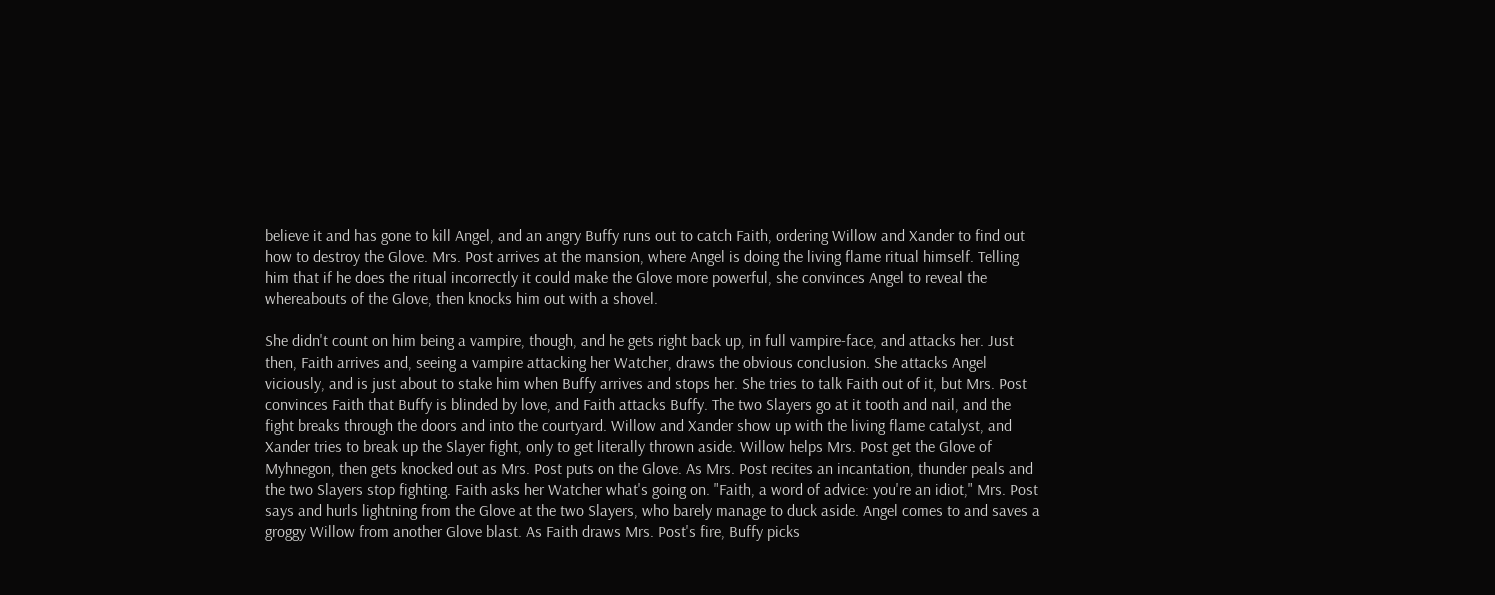believe it and has gone to kill Angel, and an angry Buffy runs out to catch Faith, ordering Willow and Xander to find out how to destroy the Glove. Mrs. Post arrives at the mansion, where Angel is doing the living flame ritual himself. Telling him that if he does the ritual incorrectly it could make the Glove more powerful, she convinces Angel to reveal the whereabouts of the Glove, then knocks him out with a shovel.

She didn't count on him being a vampire, though, and he gets right back up, in full vampire-face, and attacks her. Just then, Faith arrives and, seeing a vampire attacking her Watcher, draws the obvious conclusion. She attacks Angel viciously, and is just about to stake him when Buffy arrives and stops her. She tries to talk Faith out of it, but Mrs. Post convinces Faith that Buffy is blinded by love, and Faith attacks Buffy. The two Slayers go at it tooth and nail, and the fight breaks through the doors and into the courtyard. Willow and Xander show up with the living flame catalyst, and Xander tries to break up the Slayer fight, only to get literally thrown aside. Willow helps Mrs. Post get the Glove of Myhnegon, then gets knocked out as Mrs. Post puts on the Glove. As Mrs. Post recites an incantation, thunder peals and the two Slayers stop fighting. Faith asks her Watcher what's going on. "Faith, a word of advice: you're an idiot," Mrs. Post says and hurls lightning from the Glove at the two Slayers, who barely manage to duck aside. Angel comes to and saves a groggy Willow from another Glove blast. As Faith draws Mrs. Post's fire, Buffy picks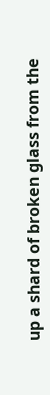up a shard of broken glass from the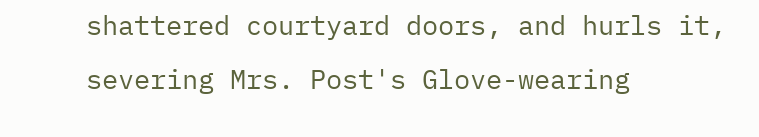shattered courtyard doors, and hurls it, severing Mrs. Post's Glove-wearing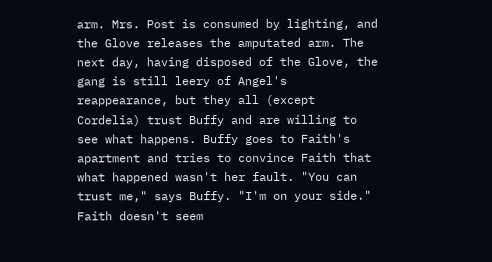arm. Mrs. Post is consumed by lighting, and the Glove releases the amputated arm. The next day, having disposed of the Glove, the gang is still leery of Angel's reappearance, but they all (except Cordelia) trust Buffy and are willing to see what happens. Buffy goes to Faith's apartment and tries to convince Faith that what happened wasn't her fault. "You can trust me," says Buffy. "I'm on your side." Faith doesn't seem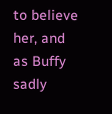to believe her, and as Buffy sadly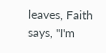leaves, Faith says, "I'm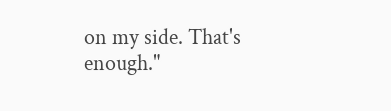on my side. That's enough."